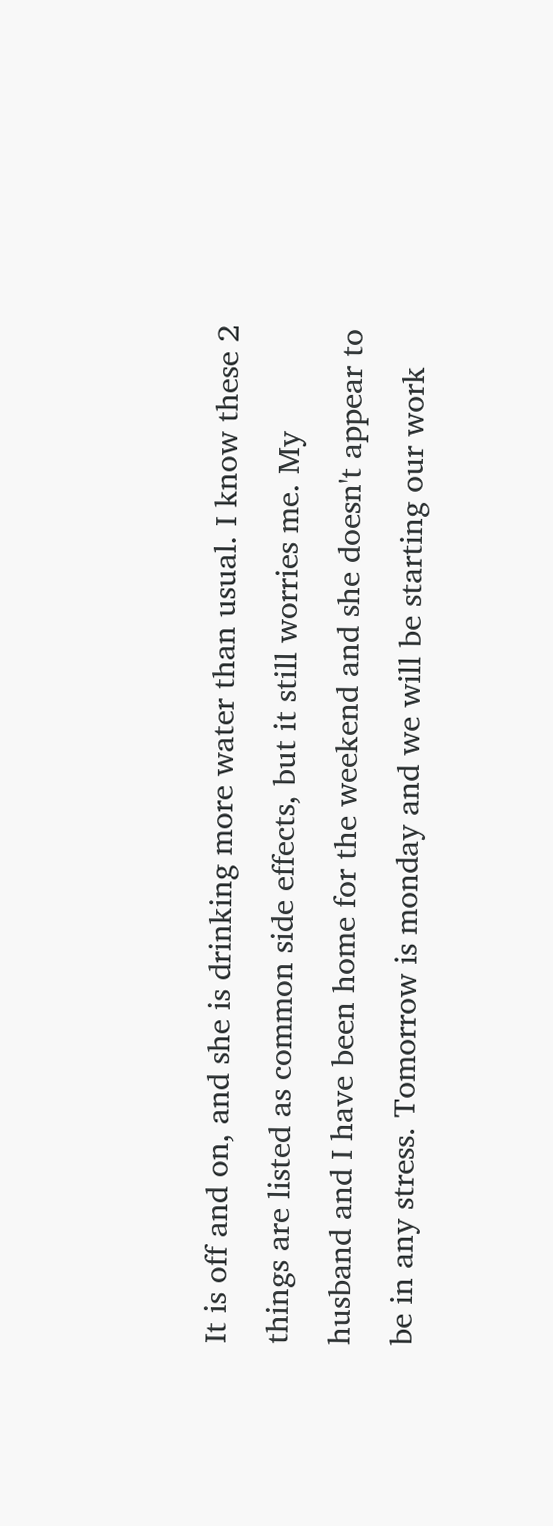It is off and on, and she is drinking more water than usual. I know these 2 things are listed as common side effects, but it still worries me. My husband and I have been home for the weekend and she doesn't appear to be in any stress. Tomorrow is monday and we will be starting our work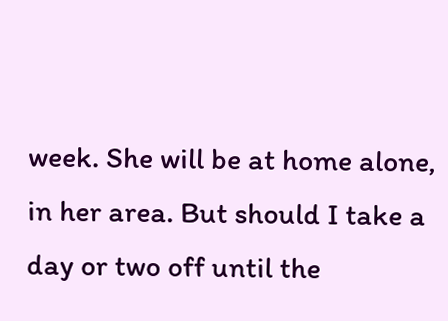week. She will be at home alone, in her area. But should I take a day or two off until the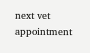next vet appointment